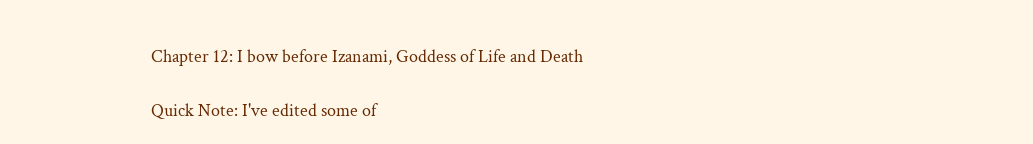Chapter 12: I bow before Izanami, Goddess of Life and Death

Quick Note: I've edited some of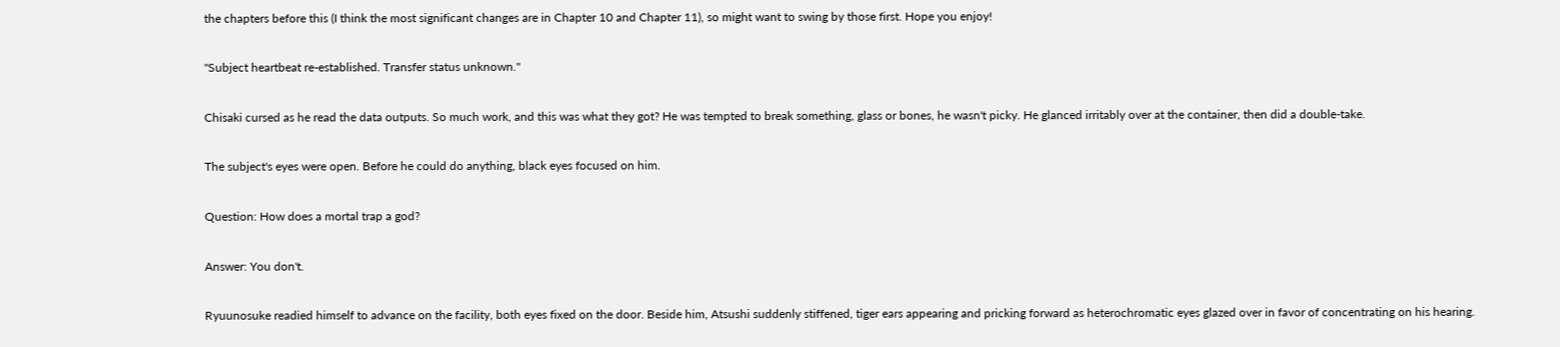the chapters before this (I think the most significant changes are in Chapter 10 and Chapter 11), so might want to swing by those first. Hope you enjoy!

"Subject heartbeat re-established. Transfer status unknown."

Chisaki cursed as he read the data outputs. So much work, and this was what they got? He was tempted to break something, glass or bones, he wasn't picky. He glanced irritably over at the container, then did a double-take.

The subject's eyes were open. Before he could do anything, black eyes focused on him.

Question: How does a mortal trap a god?

Answer: You don't.

Ryuunosuke readied himself to advance on the facility, both eyes fixed on the door. Beside him, Atsushi suddenly stiffened, tiger ears appearing and pricking forward as heterochromatic eyes glazed over in favor of concentrating on his hearing.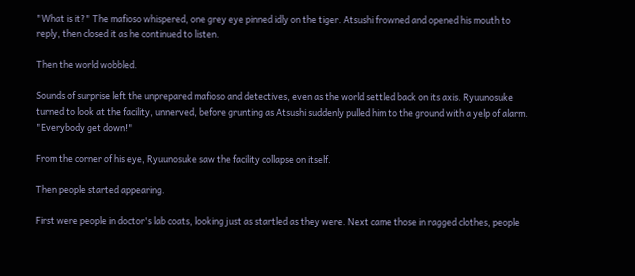"What is it?" The mafioso whispered, one grey eye pinned idly on the tiger. Atsushi frowned and opened his mouth to reply, then closed it as he continued to listen.

Then the world wobbled.

Sounds of surprise left the unprepared mafioso and detectives, even as the world settled back on its axis. Ryuunosuke turned to look at the facility, unnerved, before grunting as Atsushi suddenly pulled him to the ground with a yelp of alarm. "Everybody get down!"

From the corner of his eye, Ryuunosuke saw the facility collapse on itself.

Then people started appearing.

First were people in doctor's lab coats, looking just as startled as they were. Next came those in ragged clothes, people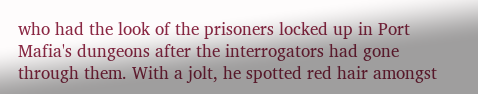who had the look of the prisoners locked up in Port Mafia's dungeons after the interrogators had gone through them. With a jolt, he spotted red hair amongst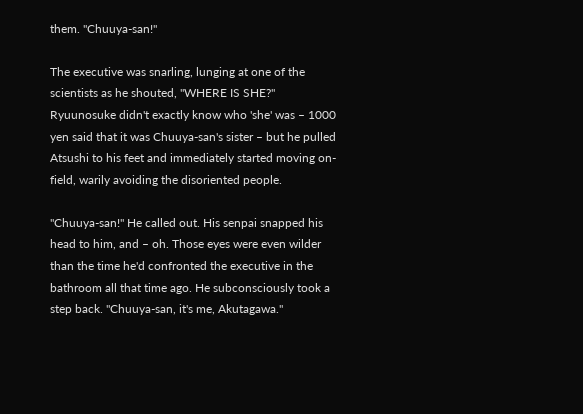them. "Chuuya-san!"

The executive was snarling, lunging at one of the scientists as he shouted, "WHERE IS SHE?" Ryuunosuke didn't exactly know who 'she' was – 1000 yen said that it was Chuuya-san's sister – but he pulled Atsushi to his feet and immediately started moving on-field, warily avoiding the disoriented people.

"Chuuya-san!" He called out. His senpai snapped his head to him, and – oh. Those eyes were even wilder than the time he'd confronted the executive in the bathroom all that time ago. He subconsciously took a step back. "Chuuya-san, it's me, Akutagawa."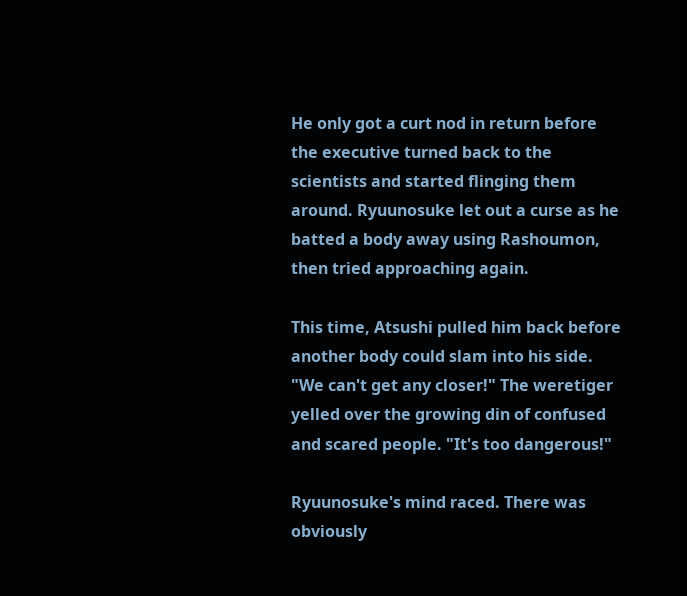He only got a curt nod in return before the executive turned back to the scientists and started flinging them around. Ryuunosuke let out a curse as he batted a body away using Rashoumon, then tried approaching again.

This time, Atsushi pulled him back before another body could slam into his side. "We can't get any closer!" The weretiger yelled over the growing din of confused and scared people. "It's too dangerous!"

Ryuunosuke's mind raced. There was obviously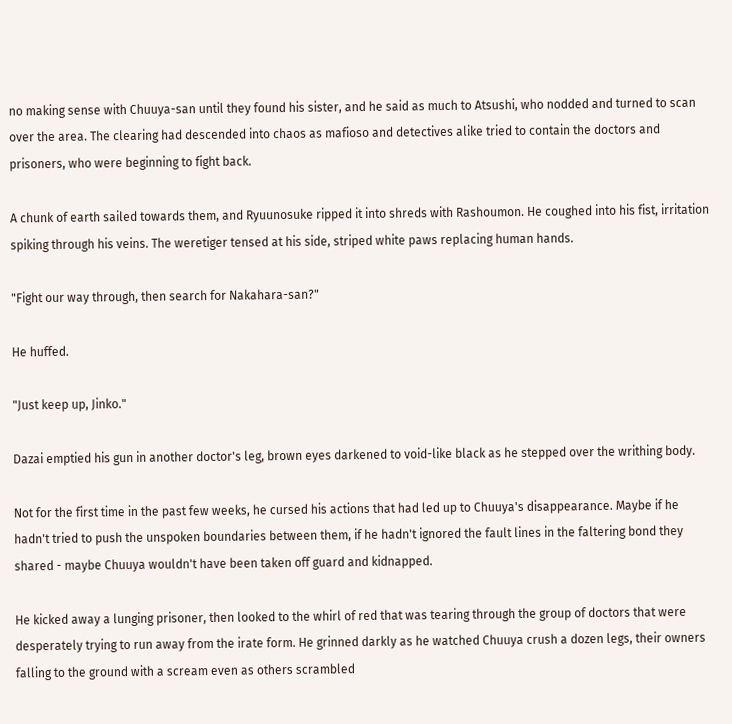no making sense with Chuuya-san until they found his sister, and he said as much to Atsushi, who nodded and turned to scan over the area. The clearing had descended into chaos as mafioso and detectives alike tried to contain the doctors and prisoners, who were beginning to fight back.

A chunk of earth sailed towards them, and Ryuunosuke ripped it into shreds with Rashoumon. He coughed into his fist, irritation spiking through his veins. The weretiger tensed at his side, striped white paws replacing human hands.

"Fight our way through, then search for Nakahara-san?"

He huffed.

"Just keep up, Jinko."

Dazai emptied his gun in another doctor's leg, brown eyes darkened to void-like black as he stepped over the writhing body.

Not for the first time in the past few weeks, he cursed his actions that had led up to Chuuya's disappearance. Maybe if he hadn't tried to push the unspoken boundaries between them, if he hadn't ignored the fault lines in the faltering bond they shared - maybe Chuuya wouldn't have been taken off guard and kidnapped.

He kicked away a lunging prisoner, then looked to the whirl of red that was tearing through the group of doctors that were desperately trying to run away from the irate form. He grinned darkly as he watched Chuuya crush a dozen legs, their owners falling to the ground with a scream even as others scrambled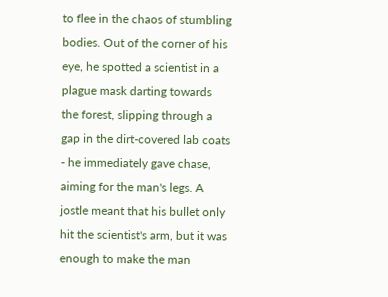to flee in the chaos of stumbling bodies. Out of the corner of his eye, he spotted a scientist in a plague mask darting towards the forest, slipping through a gap in the dirt-covered lab coats - he immediately gave chase, aiming for the man's legs. A jostle meant that his bullet only hit the scientist's arm, but it was enough to make the man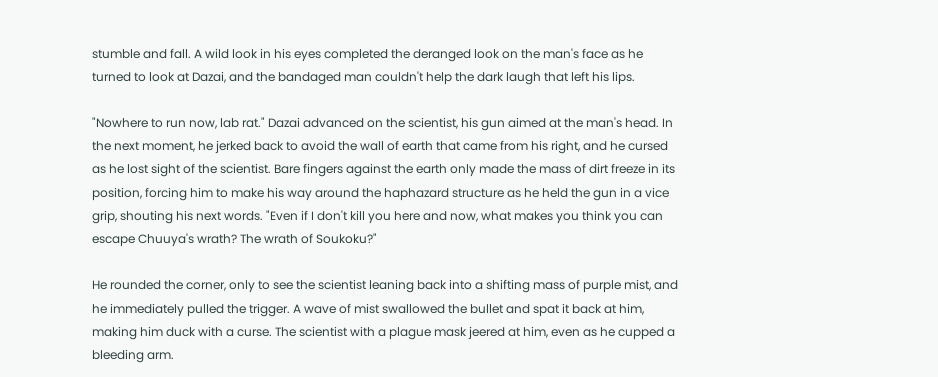stumble and fall. A wild look in his eyes completed the deranged look on the man's face as he turned to look at Dazai, and the bandaged man couldn't help the dark laugh that left his lips.

"Nowhere to run now, lab rat." Dazai advanced on the scientist, his gun aimed at the man's head. In the next moment, he jerked back to avoid the wall of earth that came from his right, and he cursed as he lost sight of the scientist. Bare fingers against the earth only made the mass of dirt freeze in its position, forcing him to make his way around the haphazard structure as he held the gun in a vice grip, shouting his next words. "Even if I don't kill you here and now, what makes you think you can escape Chuuya's wrath? The wrath of Soukoku?"

He rounded the corner, only to see the scientist leaning back into a shifting mass of purple mist, and he immediately pulled the trigger. A wave of mist swallowed the bullet and spat it back at him, making him duck with a curse. The scientist with a plague mask jeered at him, even as he cupped a bleeding arm.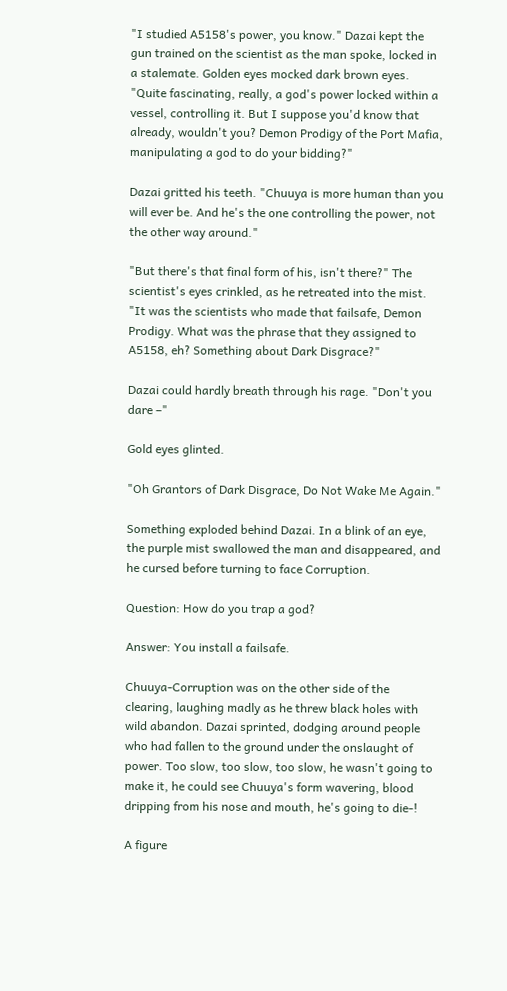"I studied A5158's power, you know." Dazai kept the gun trained on the scientist as the man spoke, locked in a stalemate. Golden eyes mocked dark brown eyes. "Quite fascinating, really, a god's power locked within a vessel, controlling it. But I suppose you'd know that already, wouldn't you? Demon Prodigy of the Port Mafia, manipulating a god to do your bidding?"

Dazai gritted his teeth. "Chuuya is more human than you will ever be. And he's the one controlling the power, not the other way around."

"But there's that final form of his, isn't there?" The scientist's eyes crinkled, as he retreated into the mist. "It was the scientists who made that failsafe, Demon Prodigy. What was the phrase that they assigned to A5158, eh? Something about Dark Disgrace?"

Dazai could hardly breath through his rage. "Don't you dare –"

Gold eyes glinted.

"Oh Grantors of Dark Disgrace, Do Not Wake Me Again."

Something exploded behind Dazai. In a blink of an eye, the purple mist swallowed the man and disappeared, and he cursed before turning to face Corruption.

Question: How do you trap a god?

Answer: You install a failsafe.

Chuuya-Corruption was on the other side of the clearing, laughing madly as he threw black holes with wild abandon. Dazai sprinted, dodging around people who had fallen to the ground under the onslaught of power. Too slow, too slow, too slow, he wasn't going to make it, he could see Chuuya's form wavering, blood dripping from his nose and mouth, he's going to die-!

A figure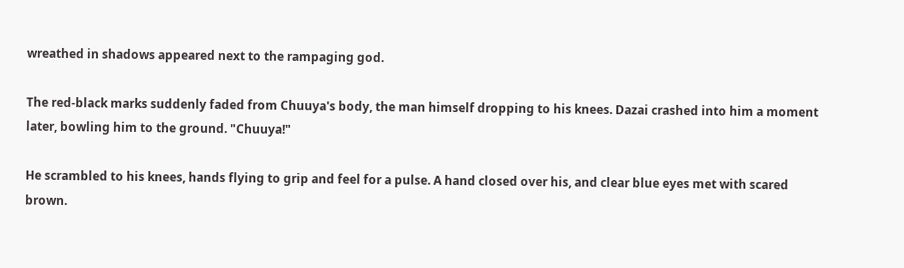wreathed in shadows appeared next to the rampaging god.

The red-black marks suddenly faded from Chuuya's body, the man himself dropping to his knees. Dazai crashed into him a moment later, bowling him to the ground. "Chuuya!"

He scrambled to his knees, hands flying to grip and feel for a pulse. A hand closed over his, and clear blue eyes met with scared brown.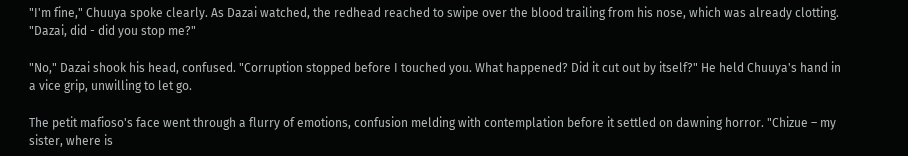"I'm fine," Chuuya spoke clearly. As Dazai watched, the redhead reached to swipe over the blood trailing from his nose, which was already clotting. "Dazai, did - did you stop me?"

"No," Dazai shook his head, confused. "Corruption stopped before I touched you. What happened? Did it cut out by itself?" He held Chuuya's hand in a vice grip, unwilling to let go.

The petit mafioso's face went through a flurry of emotions, confusion melding with contemplation before it settled on dawning horror. "Chizue – my sister, where is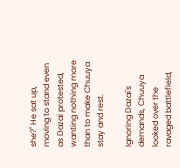she?" He sat up, moving to stand even as Dazai protested, wanting nothing more than to make Chuuya stay and rest.

Ignoring Dazai's demands, Chuuya looked over the ravaged battlefield,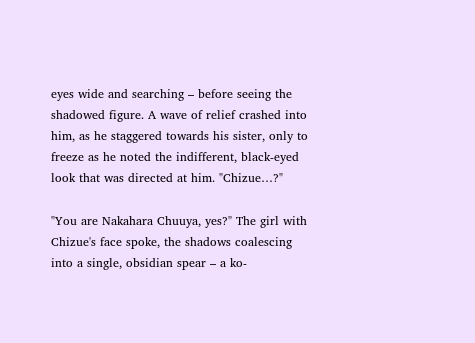eyes wide and searching – before seeing the shadowed figure. A wave of relief crashed into him, as he staggered towards his sister, only to freeze as he noted the indifferent, black-eyed look that was directed at him. "Chizue…?"

"You are Nakahara Chuuya, yes?" The girl with Chizue's face spoke, the shadows coalescing into a single, obsidian spear – a ko-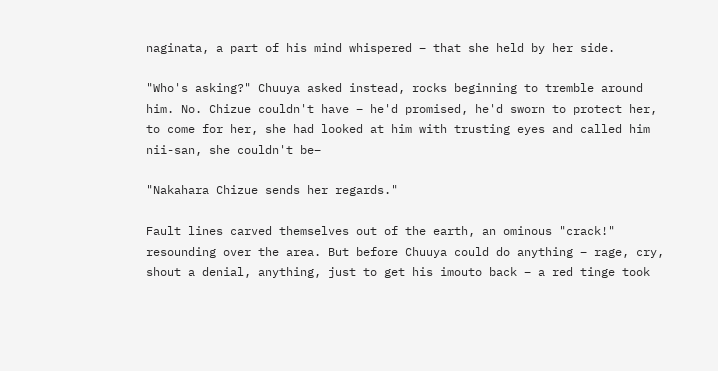naginata, a part of his mind whispered – that she held by her side.

"Who's asking?" Chuuya asked instead, rocks beginning to tremble around him. No. Chizue couldn't have – he'd promised, he'd sworn to protect her, to come for her, she had looked at him with trusting eyes and called him nii-san, she couldn't be–

"Nakahara Chizue sends her regards."

Fault lines carved themselves out of the earth, an ominous "crack!" resounding over the area. But before Chuuya could do anything – rage, cry, shout a denial, anything, just to get his imouto back – a red tinge took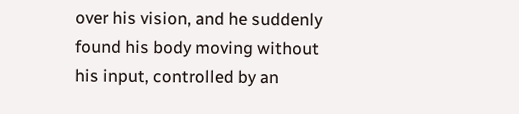over his vision, and he suddenly found his body moving without his input, controlled by an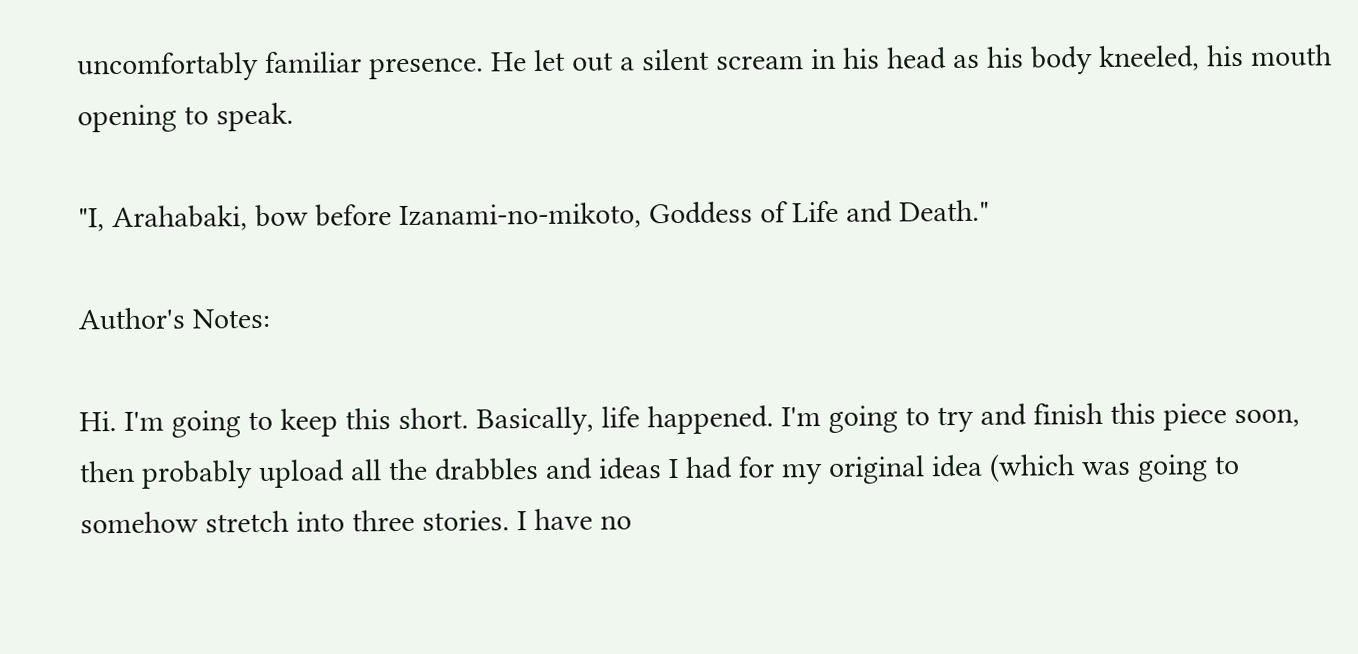uncomfortably familiar presence. He let out a silent scream in his head as his body kneeled, his mouth opening to speak.

"I, Arahabaki, bow before Izanami-no-mikoto, Goddess of Life and Death."

Author's Notes:

Hi. I'm going to keep this short. Basically, life happened. I'm going to try and finish this piece soon, then probably upload all the drabbles and ideas I had for my original idea (which was going to somehow stretch into three stories. I have no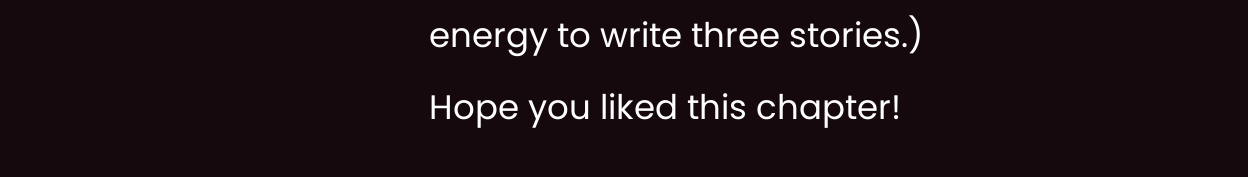energy to write three stories.) Hope you liked this chapter!